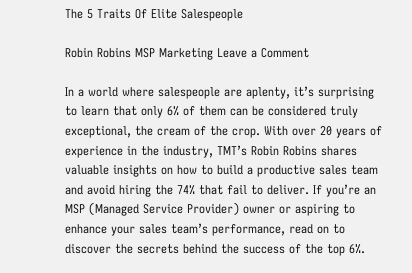The 5 Traits Of Elite Salespeople

Robin Robins MSP Marketing Leave a Comment

In a world where salespeople are aplenty, it’s surprising to learn that only 6% of them can be considered truly exceptional, the cream of the crop. With over 20 years of experience in the industry, TMT’s Robin Robins shares valuable insights on how to build a productive sales team and avoid hiring the 74% that fail to deliver. If you’re an MSP (Managed Service Provider) owner or aspiring to enhance your sales team’s performance, read on to discover the secrets behind the success of the top 6%.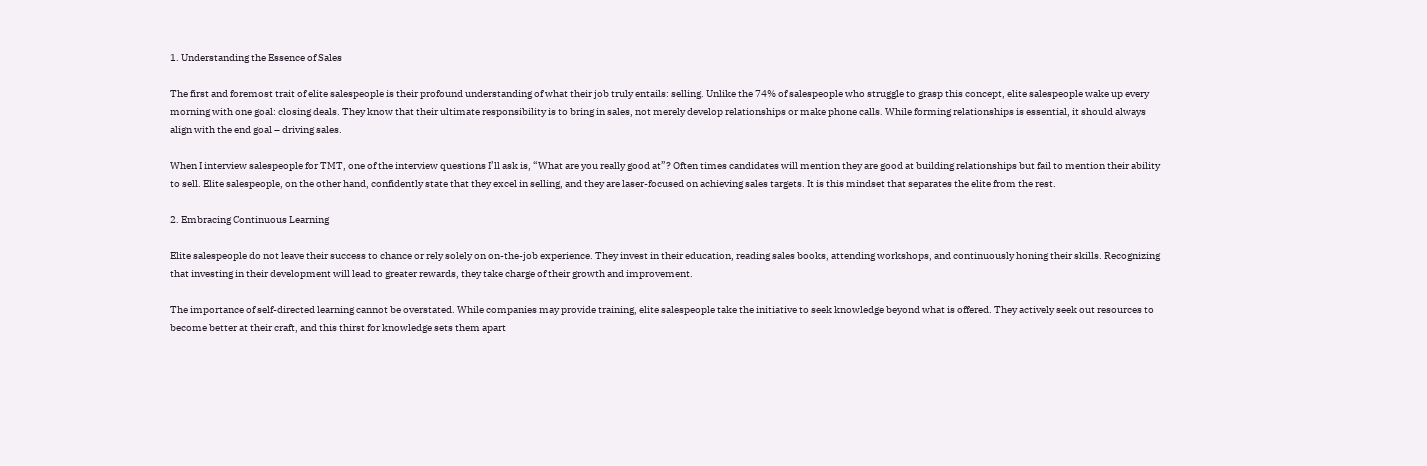1. Understanding the Essence of Sales

The first and foremost trait of elite salespeople is their profound understanding of what their job truly entails: selling. Unlike the 74% of salespeople who struggle to grasp this concept, elite salespeople wake up every morning with one goal: closing deals. They know that their ultimate responsibility is to bring in sales, not merely develop relationships or make phone calls. While forming relationships is essential, it should always align with the end goal – driving sales.

When I interview salespeople for TMT, one of the interview questions I’ll ask is, “What are you really good at”? Often times candidates will mention they are good at building relationships but fail to mention their ability to sell. Elite salespeople, on the other hand, confidently state that they excel in selling, and they are laser-focused on achieving sales targets. It is this mindset that separates the elite from the rest.

2. Embracing Continuous Learning

Elite salespeople do not leave their success to chance or rely solely on on-the-job experience. They invest in their education, reading sales books, attending workshops, and continuously honing their skills. Recognizing that investing in their development will lead to greater rewards, they take charge of their growth and improvement.

The importance of self-directed learning cannot be overstated. While companies may provide training, elite salespeople take the initiative to seek knowledge beyond what is offered. They actively seek out resources to become better at their craft, and this thirst for knowledge sets them apart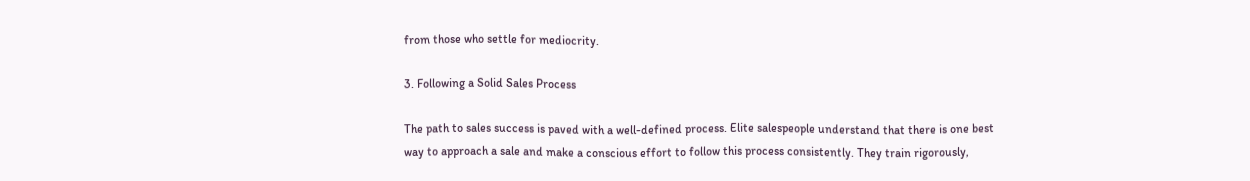from those who settle for mediocrity.

3. Following a Solid Sales Process

The path to sales success is paved with a well-defined process. Elite salespeople understand that there is one best way to approach a sale and make a conscious effort to follow this process consistently. They train rigorously,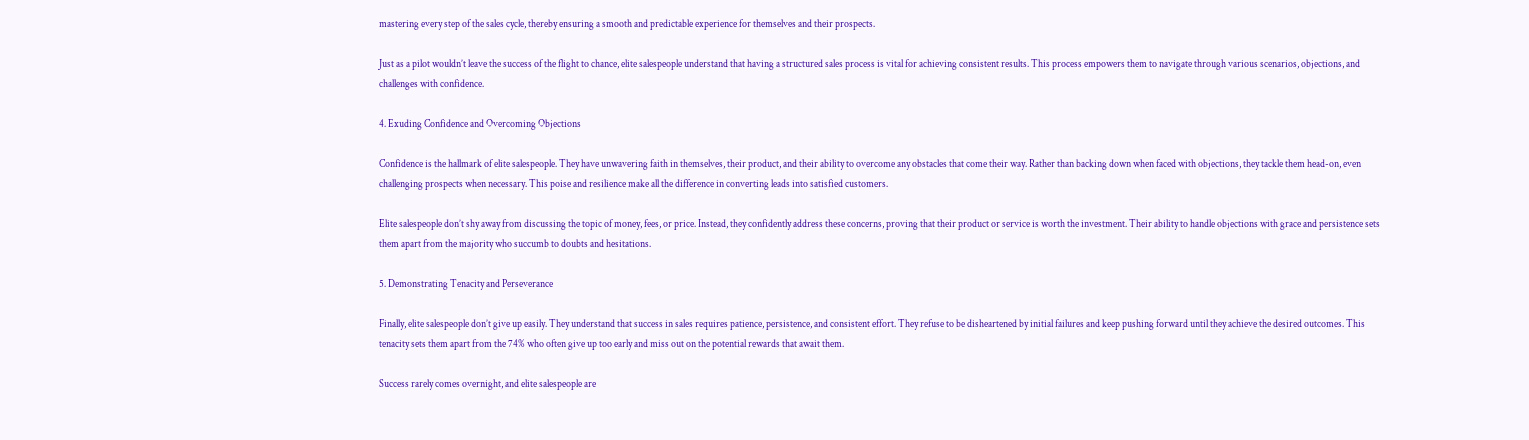mastering every step of the sales cycle, thereby ensuring a smooth and predictable experience for themselves and their prospects.

Just as a pilot wouldn’t leave the success of the flight to chance, elite salespeople understand that having a structured sales process is vital for achieving consistent results. This process empowers them to navigate through various scenarios, objections, and challenges with confidence.

4. Exuding Confidence and Overcoming Objections

Confidence is the hallmark of elite salespeople. They have unwavering faith in themselves, their product, and their ability to overcome any obstacles that come their way. Rather than backing down when faced with objections, they tackle them head-on, even challenging prospects when necessary. This poise and resilience make all the difference in converting leads into satisfied customers.

Elite salespeople don’t shy away from discussing the topic of money, fees, or price. Instead, they confidently address these concerns, proving that their product or service is worth the investment. Their ability to handle objections with grace and persistence sets them apart from the majority who succumb to doubts and hesitations.

5. Demonstrating Tenacity and Perseverance

Finally, elite salespeople don’t give up easily. They understand that success in sales requires patience, persistence, and consistent effort. They refuse to be disheartened by initial failures and keep pushing forward until they achieve the desired outcomes. This tenacity sets them apart from the 74% who often give up too early and miss out on the potential rewards that await them.

Success rarely comes overnight, and elite salespeople are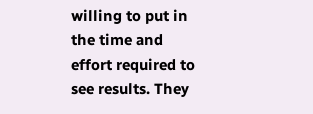willing to put in the time and effort required to see results. They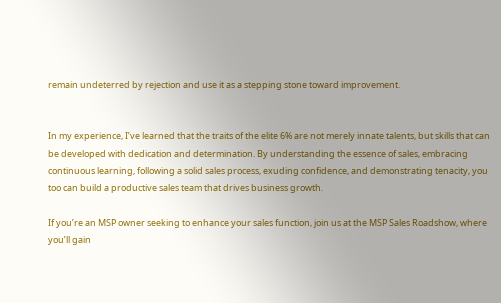remain undeterred by rejection and use it as a stepping stone toward improvement.


In my experience, I’ve learned that the traits of the elite 6% are not merely innate talents, but skills that can be developed with dedication and determination. By understanding the essence of sales, embracing continuous learning, following a solid sales process, exuding confidence, and demonstrating tenacity, you too can build a productive sales team that drives business growth.

If you’re an MSP owner seeking to enhance your sales function, join us at the MSP Sales Roadshow, where you’ll gain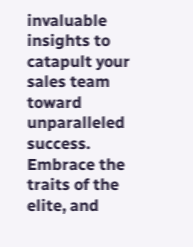invaluable insights to catapult your sales team toward unparalleled success. Embrace the traits of the elite, and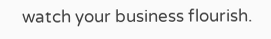watch your business flourish.